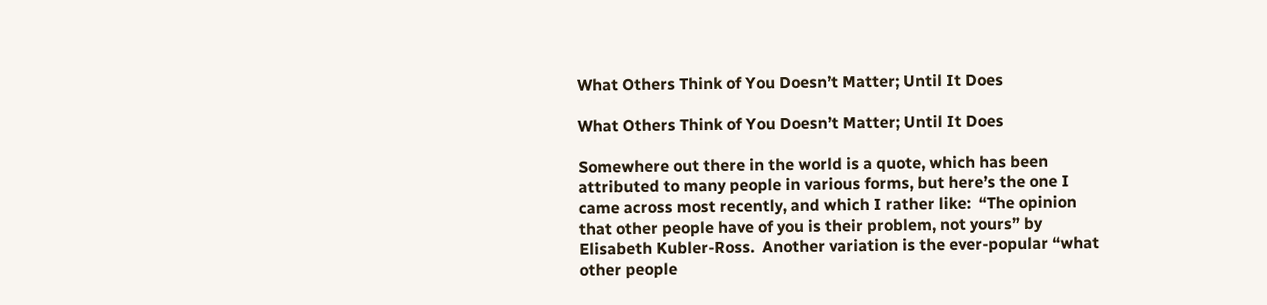What Others Think of You Doesn’t Matter; Until It Does

What Others Think of You Doesn’t Matter; Until It Does

Somewhere out there in the world is a quote, which has been attributed to many people in various forms, but here’s the one I came across most recently, and which I rather like:  “The opinion that other people have of you is their problem, not yours” by Elisabeth Kubler-Ross.  Another variation is the ever-popular “what other people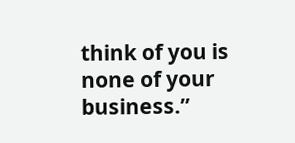think of you is none of your business.”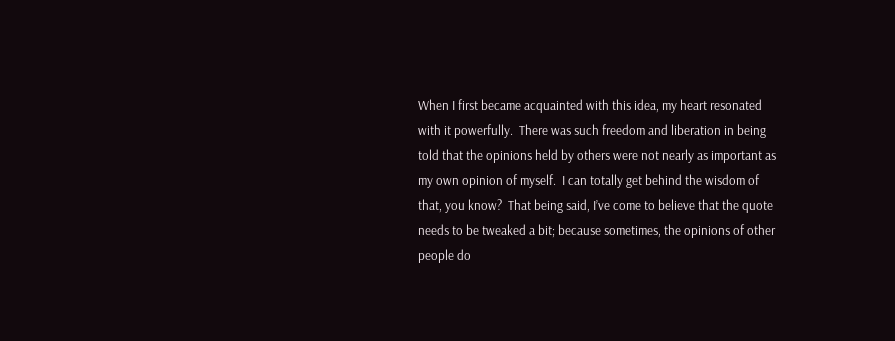When I first became acquainted with this idea, my heart resonated with it powerfully.  There was such freedom and liberation in being told that the opinions held by others were not nearly as important as my own opinion of myself.  I can totally get behind the wisdom of that, you know?  That being said, I’ve come to believe that the quote needs to be tweaked a bit; because sometimes, the opinions of other people do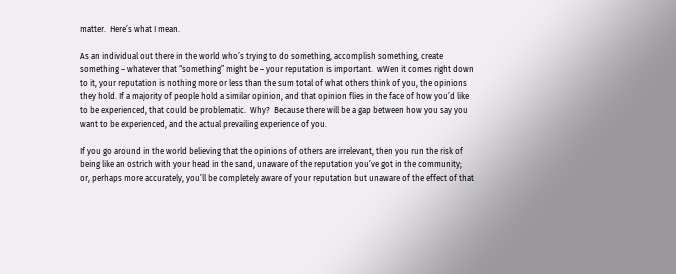matter.  Here’s what I mean.

As an individual out there in the world who’s trying to do something, accomplish something, create something – whatever that “something” might be – your reputation is important.  wWen it comes right down to it, your reputation is nothing more or less than the sum total of what others think of you, the opinions they hold. If a majority of people hold a similar opinion, and that opinion flies in the face of how you’d like to be experienced, that could be problematic.  Why?  Because there will be a gap between how you say you want to be experienced, and the actual prevailing experience of you.

If you go around in the world believing that the opinions of others are irrelevant, then you run the risk of being like an ostrich with your head in the sand, unaware of the reputation you’ve got in the community;  or, perhaps more accurately, you’ll be completely aware of your reputation but unaware of the effect of that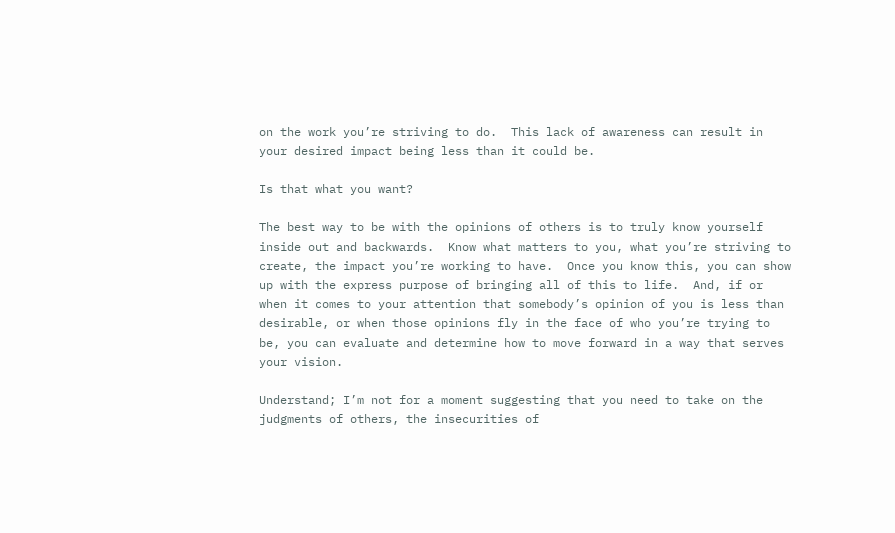on the work you’re striving to do.  This lack of awareness can result in your desired impact being less than it could be.

Is that what you want?

The best way to be with the opinions of others is to truly know yourself inside out and backwards.  Know what matters to you, what you’re striving to create, the impact you’re working to have.  Once you know this, you can show up with the express purpose of bringing all of this to life.  And, if or when it comes to your attention that somebody’s opinion of you is less than desirable, or when those opinions fly in the face of who you’re trying to be, you can evaluate and determine how to move forward in a way that serves your vision.

Understand; I’m not for a moment suggesting that you need to take on the judgments of others, the insecurities of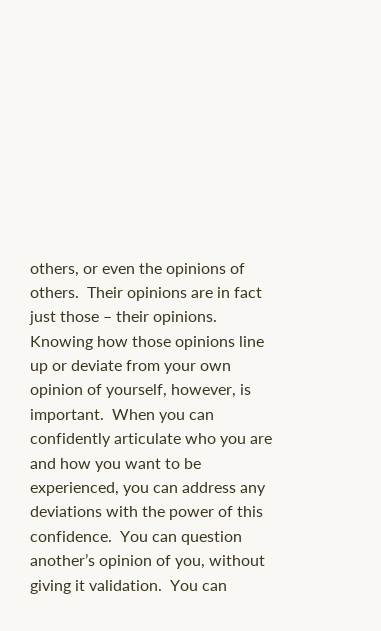others, or even the opinions of others.  Their opinions are in fact just those – their opinions.  Knowing how those opinions line up or deviate from your own opinion of yourself, however, is important.  When you can confidently articulate who you are and how you want to be experienced, you can address any deviations with the power of this confidence.  You can question another’s opinion of you, without giving it validation.  You can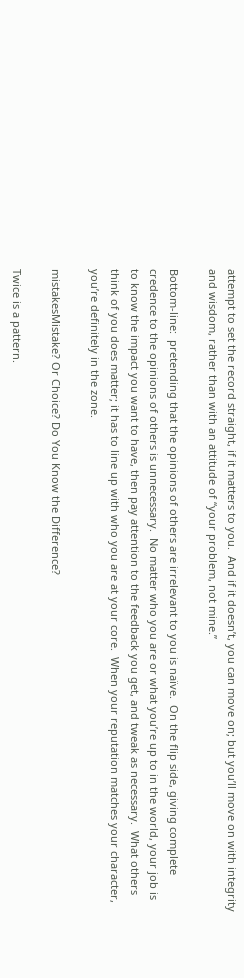attempt to set the record straight, if it matters to you.  And if it doesn’t, you can move on; but you’ll move on with integrity and wisdom, rather than with an attitude of “your problem, not mine.”

Bottom-line:  pretending that the opinions of others are irrelevant to you is naïve.  On the flip side, giving complete credence to the opinions of others is unnecessary.  No matter who you are or what you’re up to in the world, your job is to know the impact you want to have, then pay attention to the feedback you get, and tweak as necessary.  What others think of you does matter; it has to line up with who you are at your core.  When your reputation matches your character, you’re definitely in the zone.

mistakesMistake? Or Choice? Do You Know the Difference?

Twice is a pattern.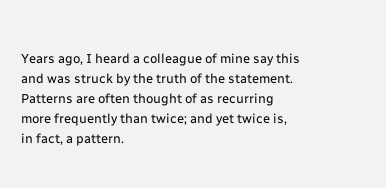Years ago, I heard a colleague of mine say this and was struck by the truth of the statement.  Patterns are often thought of as recurring more frequently than twice; and yet twice is, in fact, a pattern.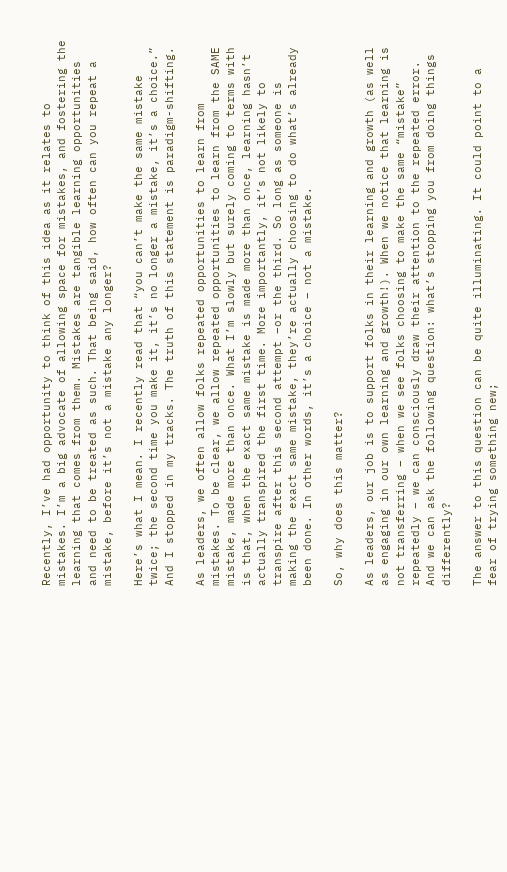Recently, I’ve had opportunity to think of this idea as it relates to mistakes. I’m a big advocate of allowing space for mistakes, and fostering the learning that comes from them. Mistakes are tangible learning opportunities and need to be treated as such. That being said, how often can you repeat a mistake, before it’s not a mistake any longer?

Here’s what I mean. I recently read that “you can’t make the same mistake twice; the second time you make it, it’s no longer a mistake, it’s a choice.” And I stopped in my tracks. The truth of this statement is paradigm-shifting.

As leaders, we often allow folks repeated opportunities to learn from mistakes. To be clear, we allow repeated opportunities to learn from the SAME mistake, made more than once. What I’m slowly but surely coming to terms with is that, when the exact same mistake is made more than once, learning hasn’t actually transpired the first time. More importantly, it’s not likely to transpire after this second attempt –or the third. So long as someone is making the exact same mistake, they’re actually choosing to do what’s already been done. In other words, it’s a choice – not a mistake.

So, why does this matter?

As leaders, our job is to support folks in their learning and growth (as well as engaging in our own learning and growth!). When we notice that learning is not transferring – when we see folks choosing to make the same “mistake” repeatedly – we can consciously draw their attention to the repeated error. And we can ask the following question: what’s stopping you from doing things differently?

The answer to this question can be quite illuminating. It could point to a fear of trying something new;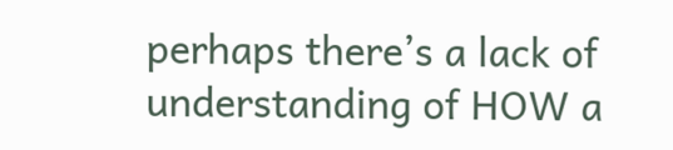perhaps there’s a lack of understanding of HOW a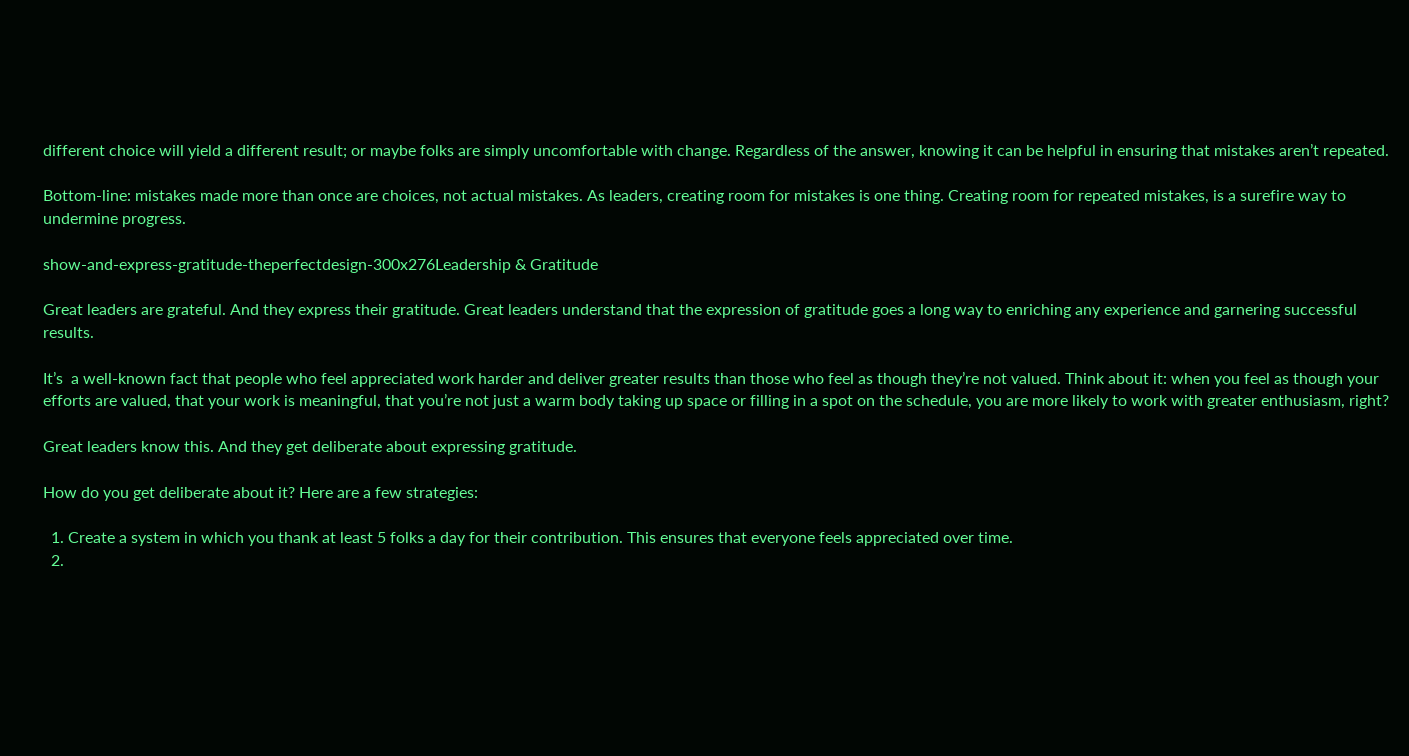different choice will yield a different result; or maybe folks are simply uncomfortable with change. Regardless of the answer, knowing it can be helpful in ensuring that mistakes aren’t repeated.

Bottom-line: mistakes made more than once are choices, not actual mistakes. As leaders, creating room for mistakes is one thing. Creating room for repeated mistakes, is a surefire way to undermine progress.

show-and-express-gratitude-theperfectdesign-300x276Leadership & Gratitude

Great leaders are grateful. And they express their gratitude. Great leaders understand that the expression of gratitude goes a long way to enriching any experience and garnering successful results.

It’s  a well-known fact that people who feel appreciated work harder and deliver greater results than those who feel as though they’re not valued. Think about it: when you feel as though your efforts are valued, that your work is meaningful, that you’re not just a warm body taking up space or filling in a spot on the schedule, you are more likely to work with greater enthusiasm, right?

Great leaders know this. And they get deliberate about expressing gratitude.

How do you get deliberate about it? Here are a few strategies:

  1. Create a system in which you thank at least 5 folks a day for their contribution. This ensures that everyone feels appreciated over time.
  2.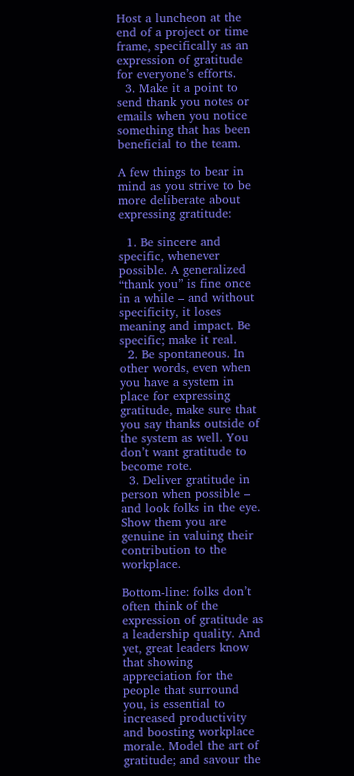Host a luncheon at the end of a project or time frame, specifically as an expression of gratitude for everyone’s efforts.
  3. Make it a point to send thank you notes or emails when you notice something that has been beneficial to the team.

A few things to bear in mind as you strive to be more deliberate about expressing gratitude:

  1. Be sincere and specific, whenever possible. A generalized “thank you” is fine once in a while – and without specificity, it loses meaning and impact. Be specific; make it real.
  2. Be spontaneous. In other words, even when you have a system in place for expressing gratitude, make sure that you say thanks outside of the system as well. You don’t want gratitude to become rote.
  3. Deliver gratitude in person when possible – and look folks in the eye. Show them you are genuine in valuing their contribution to the workplace.

Bottom-line: folks don’t often think of the expression of gratitude as a leadership quality. And yet, great leaders know that showing appreciation for the people that surround you, is essential to increased productivity and boosting workplace morale. Model the art of gratitude; and savour the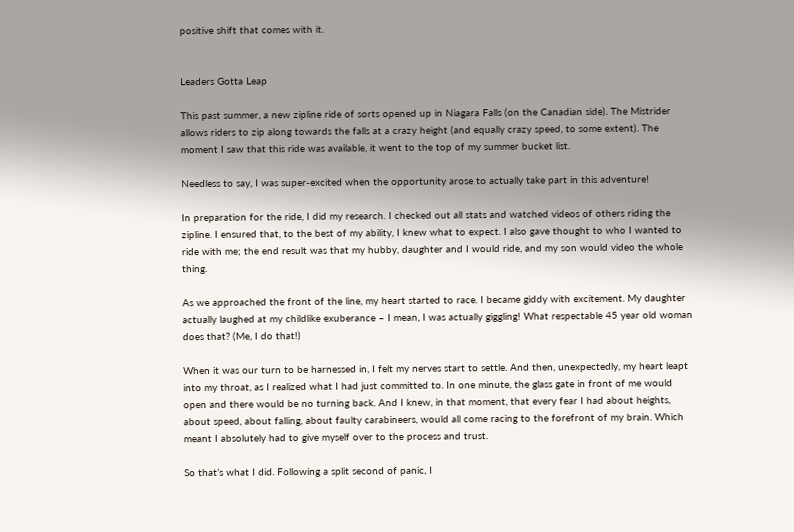positive shift that comes with it.


Leaders Gotta Leap

This past summer, a new zipline ride of sorts opened up in Niagara Falls (on the Canadian side). The Mistrider allows riders to zip along towards the falls at a crazy height (and equally crazy speed, to some extent). The moment I saw that this ride was available, it went to the top of my summer bucket list.

Needless to say, I was super-excited when the opportunity arose to actually take part in this adventure!

In preparation for the ride, I did my research. I checked out all stats and watched videos of others riding the zipline. I ensured that, to the best of my ability, I knew what to expect. I also gave thought to who I wanted to ride with me; the end result was that my hubby, daughter and I would ride, and my son would video the whole thing.

As we approached the front of the line, my heart started to race. I became giddy with excitement. My daughter actually laughed at my childlike exuberance – I mean, I was actually giggling! What respectable 45 year old woman does that? (Me, I do that!)

When it was our turn to be harnessed in, I felt my nerves start to settle. And then, unexpectedly, my heart leapt into my throat, as I realized what I had just committed to. In one minute, the glass gate in front of me would open and there would be no turning back. And I knew, in that moment, that every fear I had about heights, about speed, about falling, about faulty carabineers, would all come racing to the forefront of my brain. Which meant I absolutely had to give myself over to the process and trust.

So that’s what I did. Following a split second of panic, I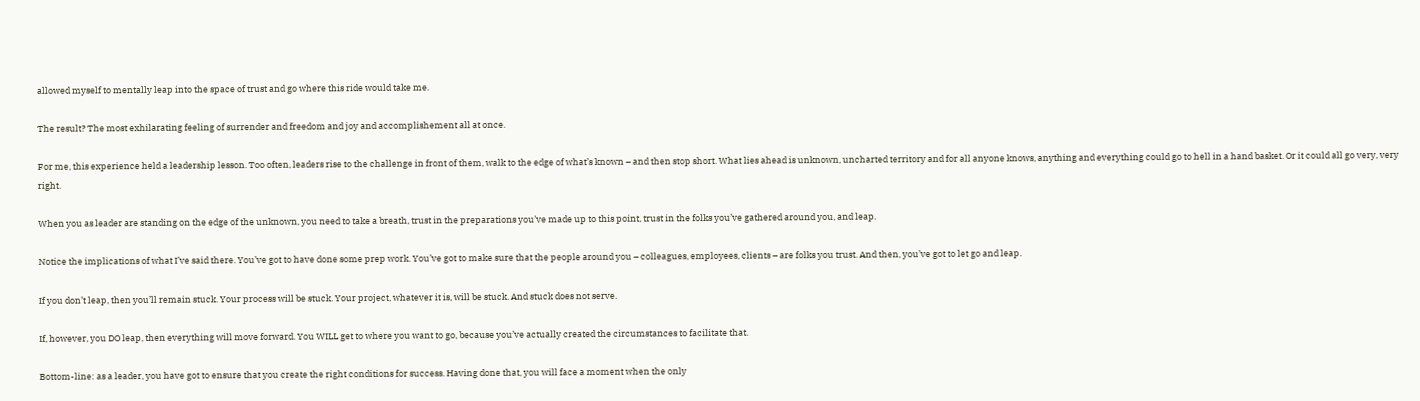allowed myself to mentally leap into the space of trust and go where this ride would take me.

The result? The most exhilarating feeling of surrender and freedom and joy and accomplishement all at once.

For me, this experience held a leadership lesson. Too often, leaders rise to the challenge in front of them, walk to the edge of what’s known – and then stop short. What lies ahead is unknown, uncharted territory and for all anyone knows, anything and everything could go to hell in a hand basket. Or it could all go very, very right.

When you as leader are standing on the edge of the unknown, you need to take a breath, trust in the preparations you’ve made up to this point, trust in the folks you’ve gathered around you, and leap.

Notice the implications of what I’ve said there. You’ve got to have done some prep work. You’ve got to make sure that the people around you – colleagues, employees, clients – are folks you trust. And then, you’ve got to let go and leap.

If you don’t leap, then you’ll remain stuck. Your process will be stuck. Your project, whatever it is, will be stuck. And stuck does not serve.

If, however, you DO leap, then everything will move forward. You WILL get to where you want to go, because you’ve actually created the circumstances to facilitate that.

Bottom-line: as a leader, you have got to ensure that you create the right conditions for success. Having done that, you will face a moment when the only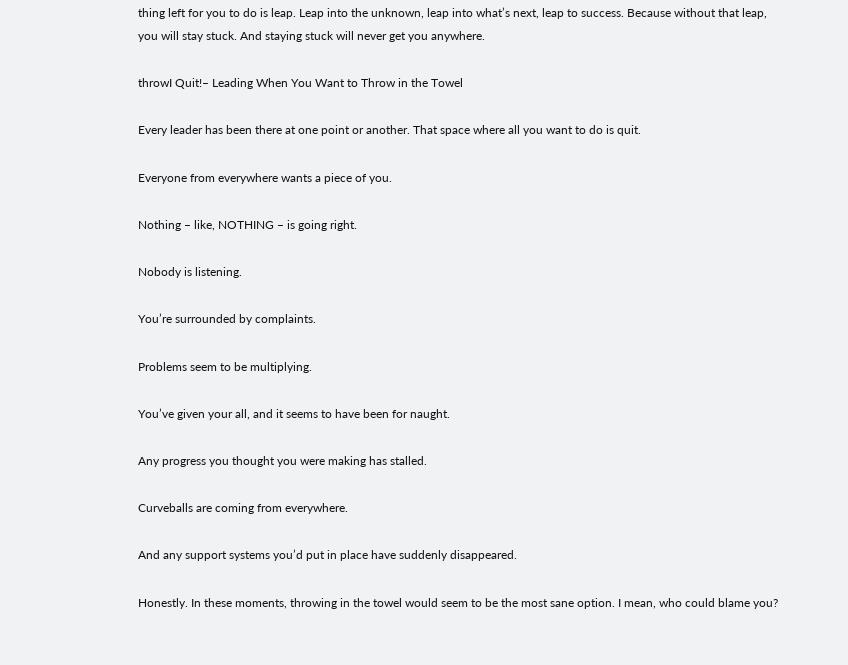thing left for you to do is leap. Leap into the unknown, leap into what’s next, leap to success. Because without that leap, you will stay stuck. And staying stuck will never get you anywhere.

throwI Quit!– Leading When You Want to Throw in the Towel

Every leader has been there at one point or another. That space where all you want to do is quit.

Everyone from everywhere wants a piece of you.

Nothing – like, NOTHING – is going right.

Nobody is listening.

You’re surrounded by complaints.

Problems seem to be multiplying.

You’ve given your all, and it seems to have been for naught.

Any progress you thought you were making has stalled.

Curveballs are coming from everywhere.

And any support systems you’d put in place have suddenly disappeared.

Honestly. In these moments, throwing in the towel would seem to be the most sane option. I mean, who could blame you?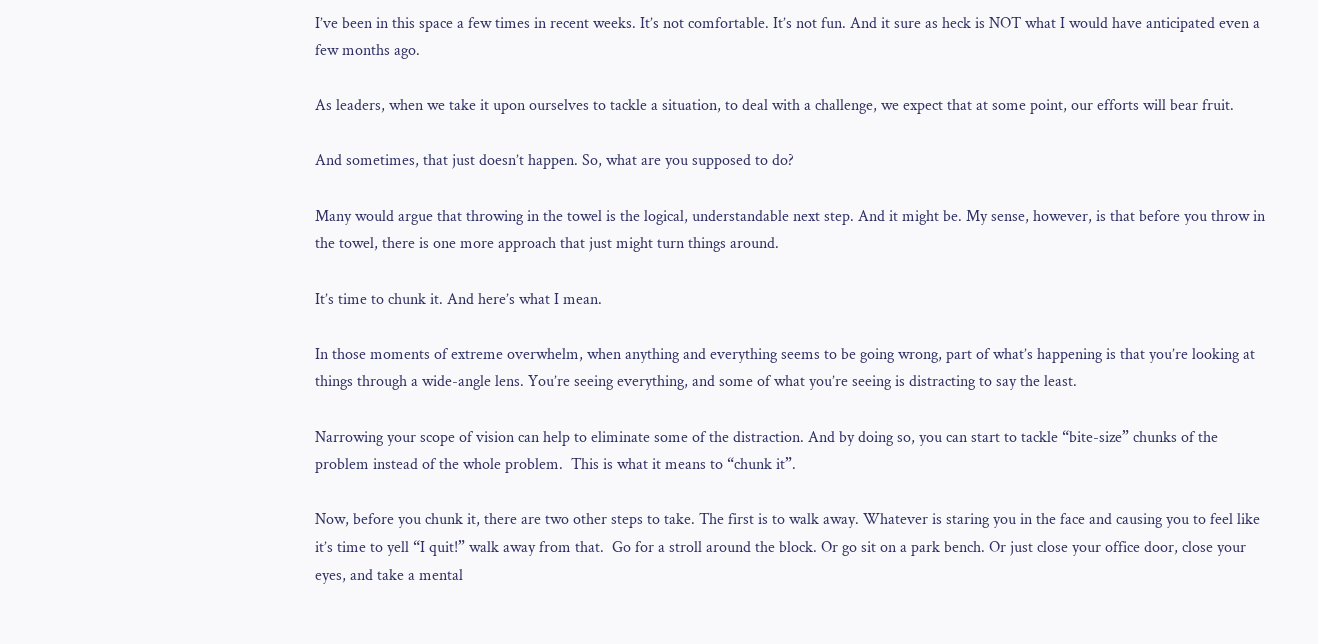I’ve been in this space a few times in recent weeks. It’s not comfortable. It’s not fun. And it sure as heck is NOT what I would have anticipated even a few months ago.

As leaders, when we take it upon ourselves to tackle a situation, to deal with a challenge, we expect that at some point, our efforts will bear fruit.

And sometimes, that just doesn’t happen. So, what are you supposed to do?

Many would argue that throwing in the towel is the logical, understandable next step. And it might be. My sense, however, is that before you throw in the towel, there is one more approach that just might turn things around.

It’s time to chunk it. And here’s what I mean.

In those moments of extreme overwhelm, when anything and everything seems to be going wrong, part of what’s happening is that you’re looking at things through a wide-angle lens. You’re seeing everything, and some of what you’re seeing is distracting to say the least.

Narrowing your scope of vision can help to eliminate some of the distraction. And by doing so, you can start to tackle “bite-size” chunks of the problem instead of the whole problem.  This is what it means to “chunk it”.

Now, before you chunk it, there are two other steps to take. The first is to walk away. Whatever is staring you in the face and causing you to feel like it’s time to yell “I quit!” walk away from that.  Go for a stroll around the block. Or go sit on a park bench. Or just close your office door, close your eyes, and take a mental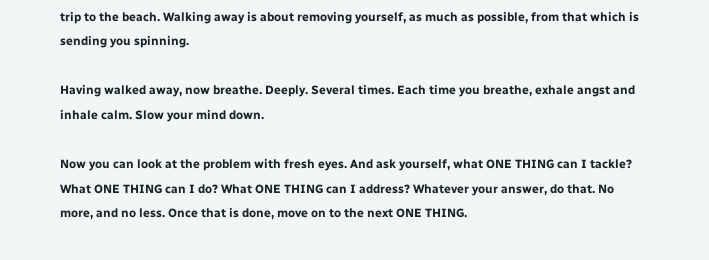trip to the beach. Walking away is about removing yourself, as much as possible, from that which is sending you spinning.

Having walked away, now breathe. Deeply. Several times. Each time you breathe, exhale angst and inhale calm. Slow your mind down.

Now you can look at the problem with fresh eyes. And ask yourself, what ONE THING can I tackle? What ONE THING can I do? What ONE THING can I address? Whatever your answer, do that. No more, and no less. Once that is done, move on to the next ONE THING.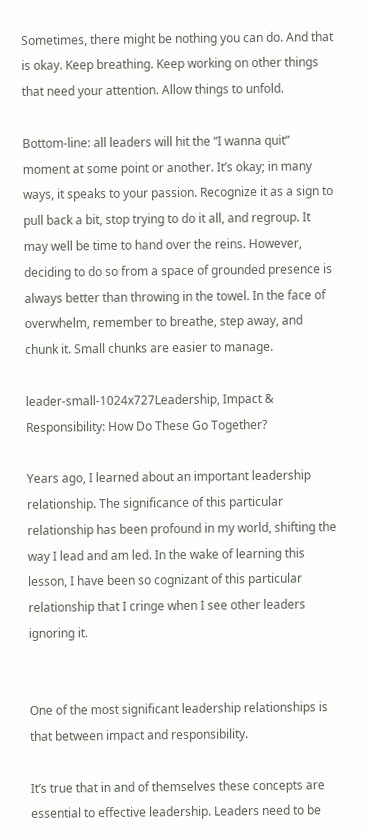Sometimes, there might be nothing you can do. And that is okay. Keep breathing. Keep working on other things that need your attention. Allow things to unfold.

Bottom-line: all leaders will hit the “I wanna quit” moment at some point or another. It’s okay; in many ways, it speaks to your passion. Recognize it as a sign to pull back a bit, stop trying to do it all, and regroup. It may well be time to hand over the reins. However, deciding to do so from a space of grounded presence is always better than throwing in the towel. In the face of overwhelm, remember to breathe, step away, and chunk it. Small chunks are easier to manage.

leader-small-1024x727Leadership, Impact & Responsibility: How Do These Go Together?

Years ago, I learned about an important leadership relationship. The significance of this particular relationship has been profound in my world, shifting the way I lead and am led. In the wake of learning this lesson, I have been so cognizant of this particular relationship that I cringe when I see other leaders ignoring it.


One of the most significant leadership relationships is that between impact and responsibility.

It’s true that in and of themselves these concepts are essential to effective leadership. Leaders need to be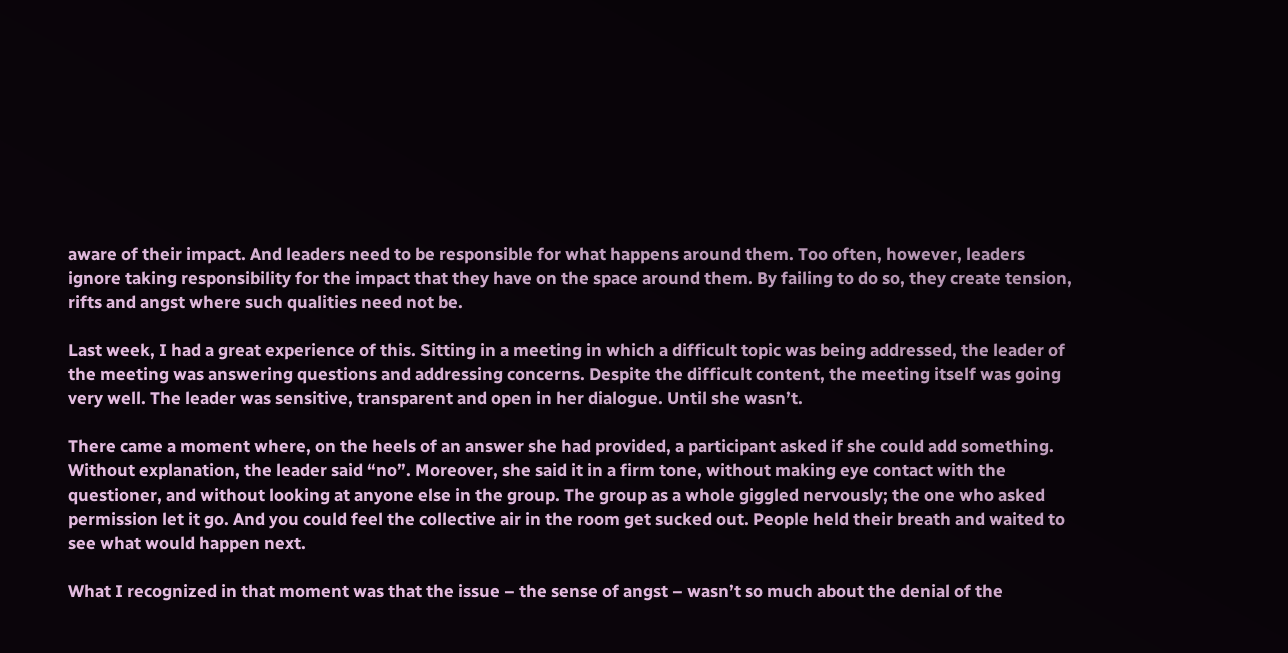aware of their impact. And leaders need to be responsible for what happens around them. Too often, however, leaders ignore taking responsibility for the impact that they have on the space around them. By failing to do so, they create tension, rifts and angst where such qualities need not be.

Last week, I had a great experience of this. Sitting in a meeting in which a difficult topic was being addressed, the leader of the meeting was answering questions and addressing concerns. Despite the difficult content, the meeting itself was going very well. The leader was sensitive, transparent and open in her dialogue. Until she wasn’t.

There came a moment where, on the heels of an answer she had provided, a participant asked if she could add something. Without explanation, the leader said “no”. Moreover, she said it in a firm tone, without making eye contact with the questioner, and without looking at anyone else in the group. The group as a whole giggled nervously; the one who asked permission let it go. And you could feel the collective air in the room get sucked out. People held their breath and waited to see what would happen next.

What I recognized in that moment was that the issue – the sense of angst – wasn’t so much about the denial of the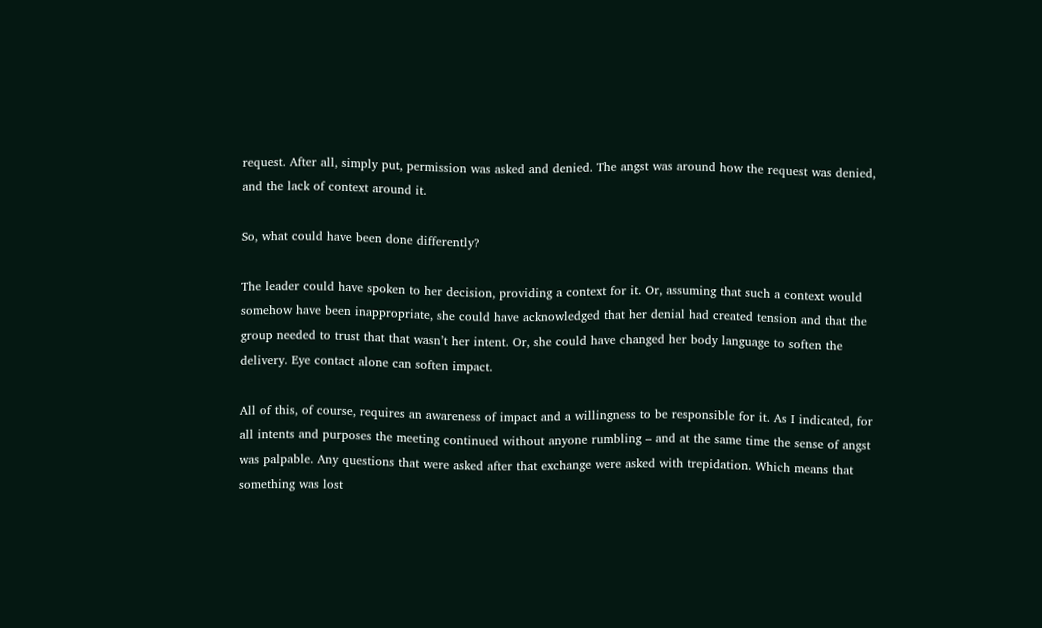request. After all, simply put, permission was asked and denied. The angst was around how the request was denied, and the lack of context around it.

So, what could have been done differently?

The leader could have spoken to her decision, providing a context for it. Or, assuming that such a context would somehow have been inappropriate, she could have acknowledged that her denial had created tension and that the group needed to trust that that wasn’t her intent. Or, she could have changed her body language to soften the delivery. Eye contact alone can soften impact.

All of this, of course, requires an awareness of impact and a willingness to be responsible for it. As I indicated, for all intents and purposes the meeting continued without anyone rumbling – and at the same time the sense of angst was palpable. Any questions that were asked after that exchange were asked with trepidation. Which means that something was lost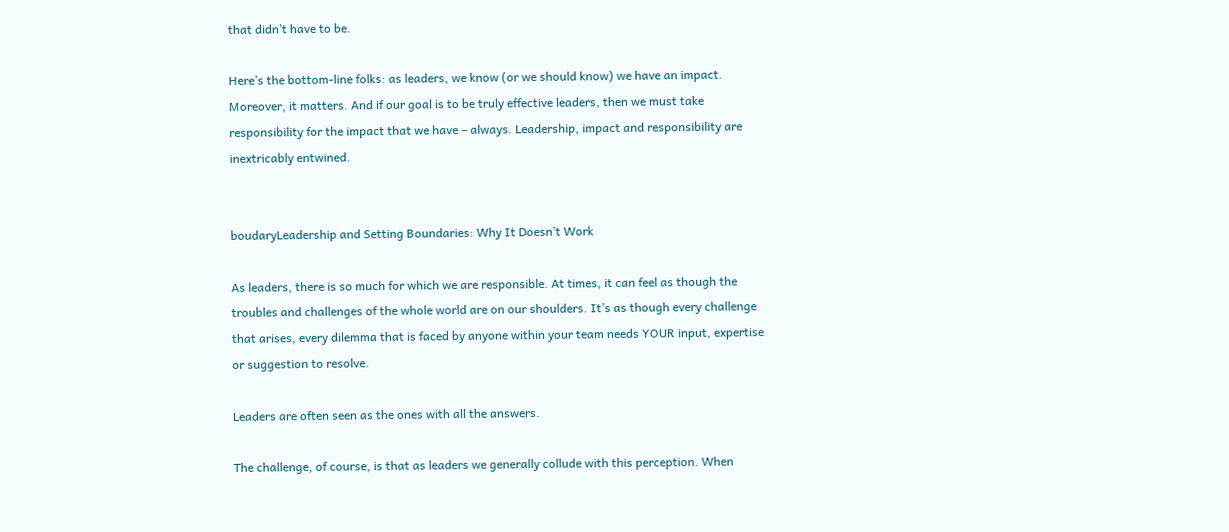that didn’t have to be.

Here’s the bottom-line folks: as leaders, we know (or we should know) we have an impact. Moreover, it matters. And if our goal is to be truly effective leaders, then we must take responsibility for the impact that we have – always. Leadership, impact and responsibility are inextricably entwined.


boudaryLeadership and Setting Boundaries: Why It Doesn’t Work

As leaders, there is so much for which we are responsible. At times, it can feel as though the troubles and challenges of the whole world are on our shoulders. It’s as though every challenge that arises, every dilemma that is faced by anyone within your team needs YOUR input, expertise or suggestion to resolve.

Leaders are often seen as the ones with all the answers.

The challenge, of course, is that as leaders we generally collude with this perception. When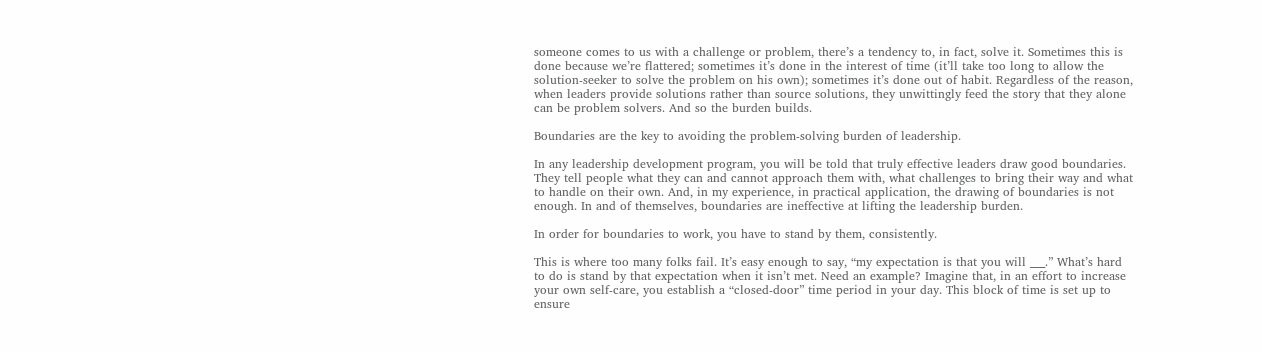someone comes to us with a challenge or problem, there’s a tendency to, in fact, solve it. Sometimes this is done because we’re flattered; sometimes it’s done in the interest of time (it’ll take too long to allow the solution-seeker to solve the problem on his own); sometimes it’s done out of habit. Regardless of the reason, when leaders provide solutions rather than source solutions, they unwittingly feed the story that they alone can be problem solvers. And so the burden builds.

Boundaries are the key to avoiding the problem-solving burden of leadership.

In any leadership development program, you will be told that truly effective leaders draw good boundaries. They tell people what they can and cannot approach them with, what challenges to bring their way and what to handle on their own. And, in my experience, in practical application, the drawing of boundaries is not enough. In and of themselves, boundaries are ineffective at lifting the leadership burden.

In order for boundaries to work, you have to stand by them, consistently.

This is where too many folks fail. It’s easy enough to say, “my expectation is that you will ___.” What’s hard to do is stand by that expectation when it isn’t met. Need an example? Imagine that, in an effort to increase your own self-care, you establish a “closed-door” time period in your day. This block of time is set up to ensure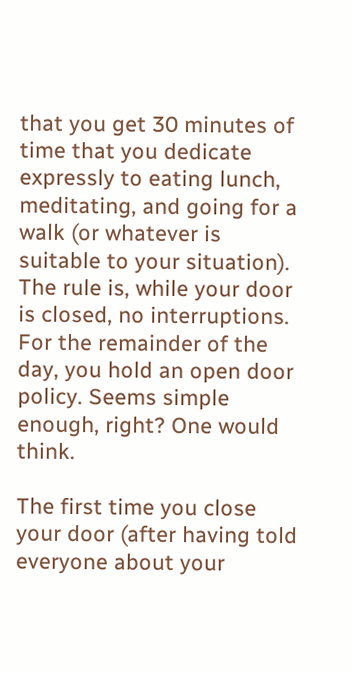that you get 30 minutes of time that you dedicate expressly to eating lunch, meditating, and going for a walk (or whatever is suitable to your situation). The rule is, while your door is closed, no interruptions. For the remainder of the day, you hold an open door policy. Seems simple enough, right? One would think.

The first time you close your door (after having told everyone about your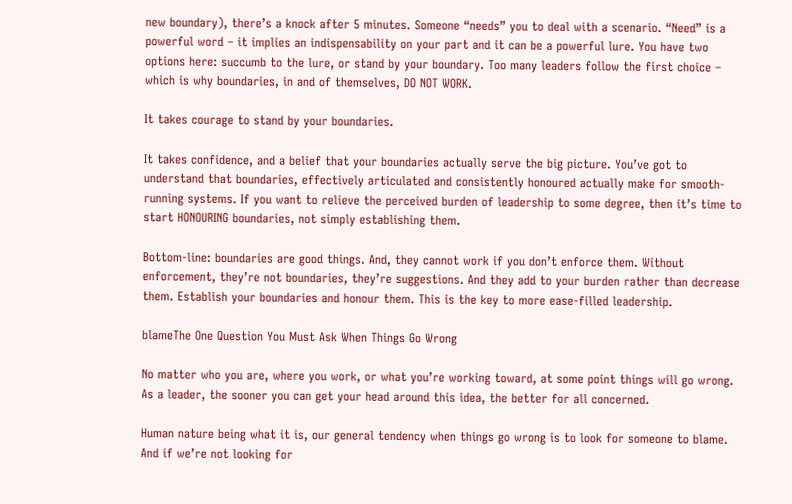new boundary), there’s a knock after 5 minutes. Someone “needs” you to deal with a scenario. “Need” is a powerful word – it implies an indispensability on your part and it can be a powerful lure. You have two options here: succumb to the lure, or stand by your boundary. Too many leaders follow the first choice – which is why boundaries, in and of themselves, DO NOT WORK.

It takes courage to stand by your boundaries.

It takes confidence, and a belief that your boundaries actually serve the big picture. You’ve got to understand that boundaries, effectively articulated and consistently honoured actually make for smooth-running systems. If you want to relieve the perceived burden of leadership to some degree, then it’s time to start HONOURING boundaries, not simply establishing them.

Bottom-line: boundaries are good things. And, they cannot work if you don’t enforce them. Without enforcement, they’re not boundaries, they’re suggestions. And they add to your burden rather than decrease them. Establish your boundaries and honour them. This is the key to more ease-filled leadership.

blameThe One Question You Must Ask When Things Go Wrong

No matter who you are, where you work, or what you’re working toward, at some point things will go wrong. As a leader, the sooner you can get your head around this idea, the better for all concerned.

Human nature being what it is, our general tendency when things go wrong is to look for someone to blame. And if we’re not looking for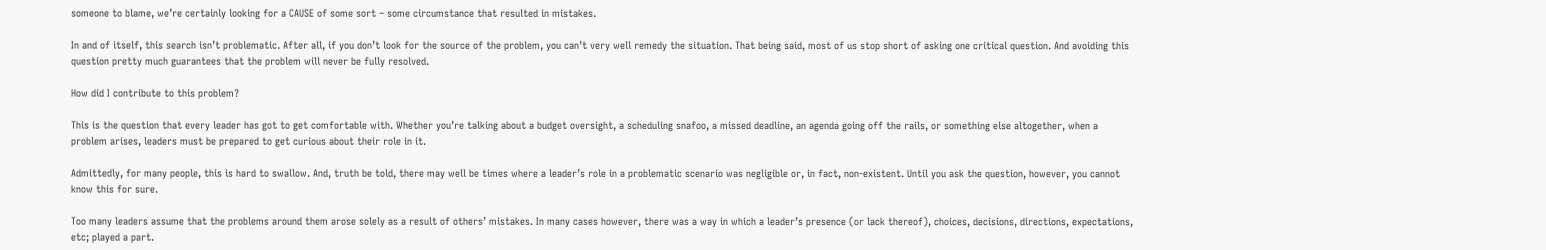someone to blame, we’re certainly looking for a CAUSE of some sort – some circumstance that resulted in mistakes.

In and of itself, this search isn’t problematic. After all, if you don’t look for the source of the problem, you can’t very well remedy the situation. That being said, most of us stop short of asking one critical question. And avoiding this question pretty much guarantees that the problem will never be fully resolved.

How did I contribute to this problem?

This is the question that every leader has got to get comfortable with. Whether you’re talking about a budget oversight, a scheduling snafoo, a missed deadline, an agenda going off the rails, or something else altogether, when a problem arises, leaders must be prepared to get curious about their role in it.

Admittedly, for many people, this is hard to swallow. And, truth be told, there may well be times where a leader’s role in a problematic scenario was negligible or, in fact, non-existent. Until you ask the question, however, you cannot know this for sure.

Too many leaders assume that the problems around them arose solely as a result of others’ mistakes. In many cases however, there was a way in which a leader’s presence (or lack thereof), choices, decisions, directions, expectations, etc; played a part.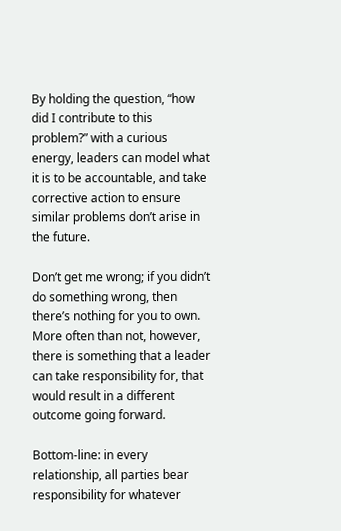By holding the question, “how did I contribute to this problem?” with a curious energy, leaders can model what it is to be accountable, and take corrective action to ensure similar problems don’t arise in the future.

Don’t get me wrong; if you didn’t do something wrong, then there’s nothing for you to own. More often than not, however, there is something that a leader can take responsibility for, that would result in a different outcome going forward.

Bottom-line: in every relationship, all parties bear responsibility for whatever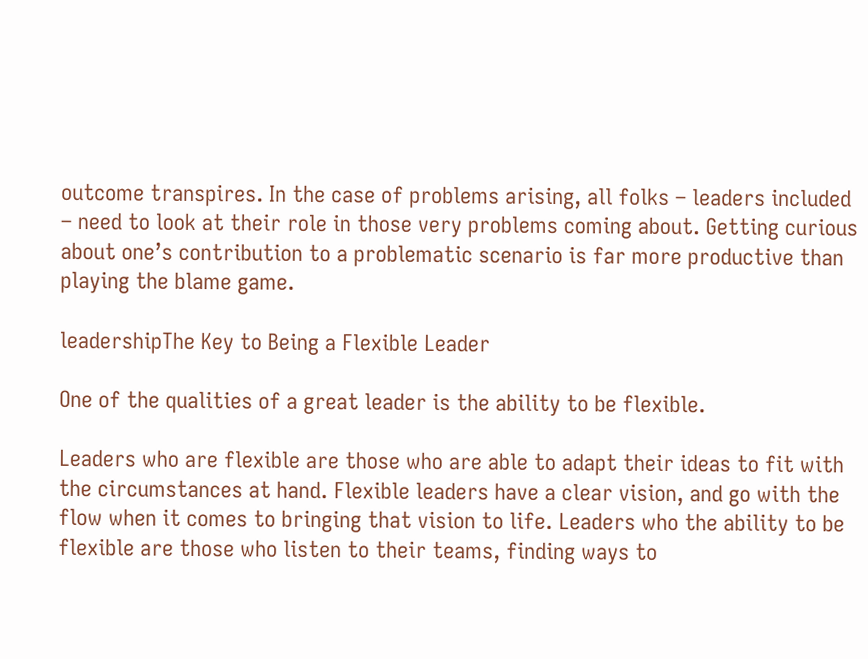outcome transpires. In the case of problems arising, all folks – leaders included – need to look at their role in those very problems coming about. Getting curious about one’s contribution to a problematic scenario is far more productive than playing the blame game.

leadershipThe Key to Being a Flexible Leader

One of the qualities of a great leader is the ability to be flexible.

Leaders who are flexible are those who are able to adapt their ideas to fit with the circumstances at hand. Flexible leaders have a clear vision, and go with the flow when it comes to bringing that vision to life. Leaders who the ability to be flexible are those who listen to their teams, finding ways to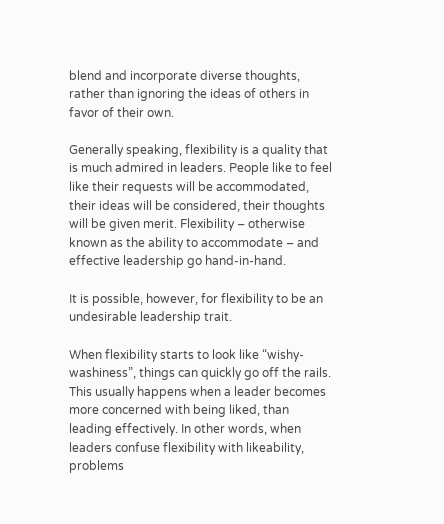blend and incorporate diverse thoughts, rather than ignoring the ideas of others in favor of their own.

Generally speaking, flexibility is a quality that is much admired in leaders. People like to feel like their requests will be accommodated, their ideas will be considered, their thoughts will be given merit. Flexibility – otherwise known as the ability to accommodate – and effective leadership go hand-in-hand.

It is possible, however, for flexibility to be an undesirable leadership trait.

When flexibility starts to look like “wishy-washiness”, things can quickly go off the rails. This usually happens when a leader becomes more concerned with being liked, than leading effectively. In other words, when leaders confuse flexibility with likeability, problems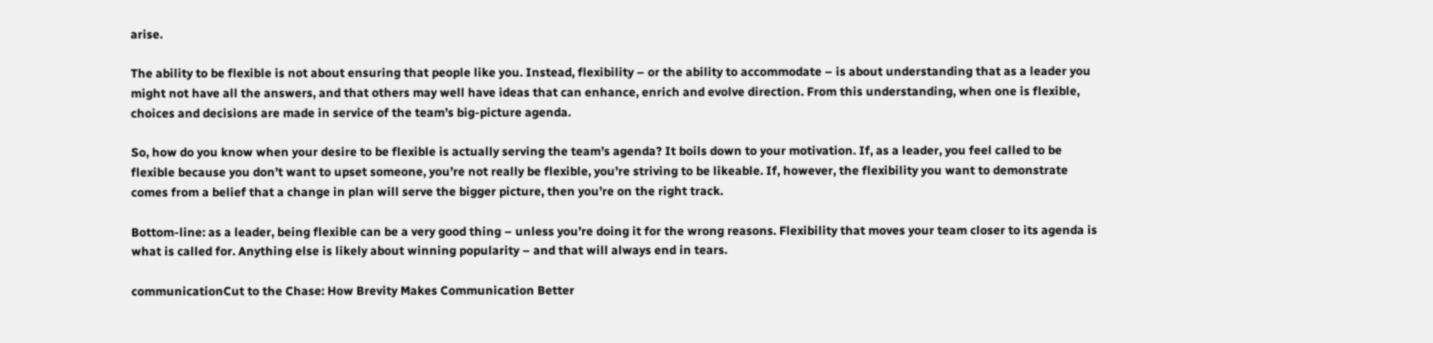arise.

The ability to be flexible is not about ensuring that people like you. Instead, flexibility – or the ability to accommodate – is about understanding that as a leader you might not have all the answers, and that others may well have ideas that can enhance, enrich and evolve direction. From this understanding, when one is flexible, choices and decisions are made in service of the team’s big-picture agenda.

So, how do you know when your desire to be flexible is actually serving the team’s agenda? It boils down to your motivation. If, as a leader, you feel called to be flexible because you don’t want to upset someone, you’re not really be flexible, you’re striving to be likeable. If, however, the flexibility you want to demonstrate comes from a belief that a change in plan will serve the bigger picture, then you’re on the right track.

Bottom-line: as a leader, being flexible can be a very good thing – unless you’re doing it for the wrong reasons. Flexibility that moves your team closer to its agenda is what is called for. Anything else is likely about winning popularity – and that will always end in tears.

communicationCut to the Chase: How Brevity Makes Communication Better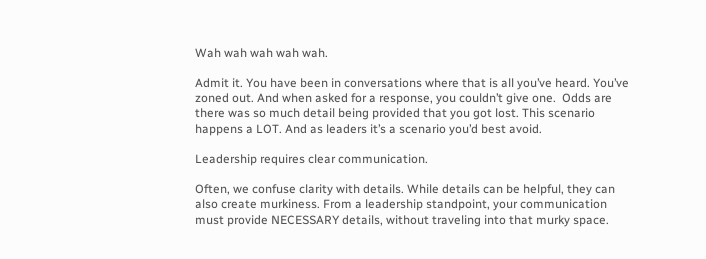Wah wah wah wah wah.

Admit it. You have been in conversations where that is all you’ve heard. You’ve zoned out. And when asked for a response, you couldn’t give one.  Odds are there was so much detail being provided that you got lost. This scenario happens a LOT. And as leaders it’s a scenario you’d best avoid.

Leadership requires clear communication.

Often, we confuse clarity with details. While details can be helpful, they can also create murkiness. From a leadership standpoint, your communication must provide NECESSARY details, without traveling into that murky space.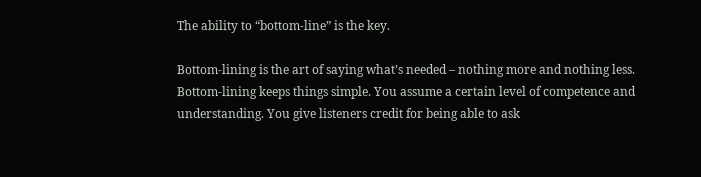The ability to “bottom-line” is the key.

Bottom-lining is the art of saying what’s needed – nothing more and nothing less. Bottom-lining keeps things simple. You assume a certain level of competence and understanding. You give listeners credit for being able to ask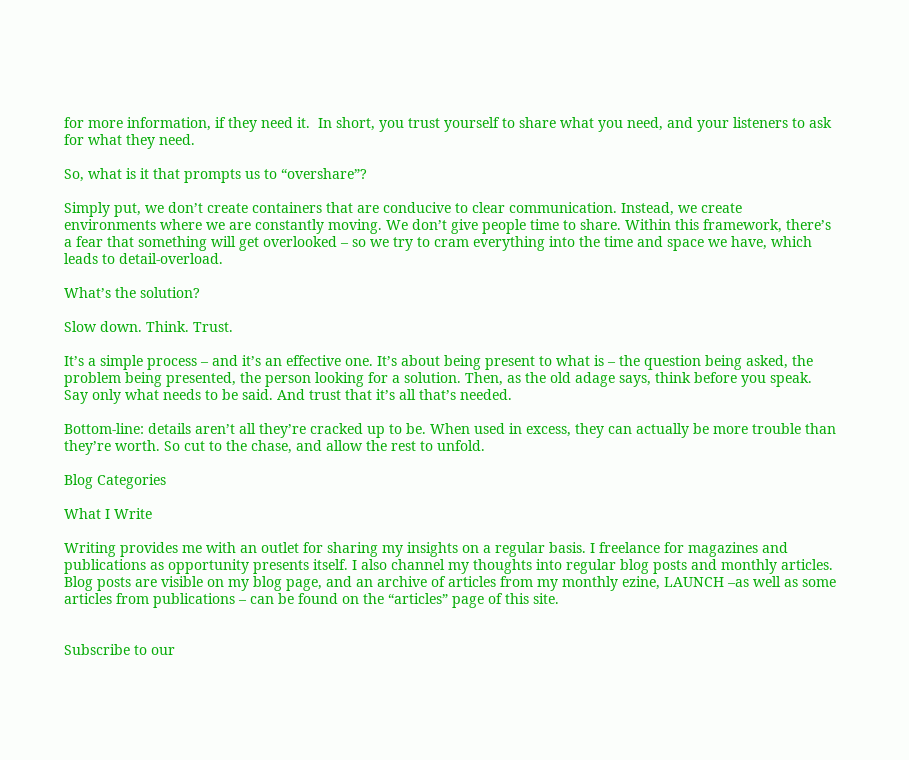for more information, if they need it.  In short, you trust yourself to share what you need, and your listeners to ask for what they need.

So, what is it that prompts us to “overshare”?

Simply put, we don’t create containers that are conducive to clear communication. Instead, we create environments where we are constantly moving. We don’t give people time to share. Within this framework, there’s a fear that something will get overlooked – so we try to cram everything into the time and space we have, which leads to detail-overload.

What’s the solution?

Slow down. Think. Trust.

It’s a simple process – and it’s an effective one. It’s about being present to what is – the question being asked, the problem being presented, the person looking for a solution. Then, as the old adage says, think before you speak. Say only what needs to be said. And trust that it’s all that’s needed.

Bottom-line: details aren’t all they’re cracked up to be. When used in excess, they can actually be more trouble than they’re worth. So cut to the chase, and allow the rest to unfold.

Blog Categories

What I Write

Writing provides me with an outlet for sharing my insights on a regular basis. I freelance for magazines and publications as opportunity presents itself. I also channel my thoughts into regular blog posts and monthly articles. Blog posts are visible on my blog page, and an archive of articles from my monthly ezine, LAUNCH –as well as some articles from publications – can be found on the “articles” page of this site.


Subscribe to our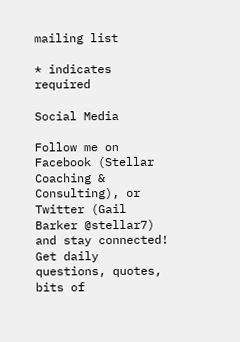mailing list

* indicates required

Social Media

Follow me on Facebook (Stellar Coaching & Consulting), or Twitter (Gail Barker @stellar7) and stay connected! Get daily questions, quotes, bits of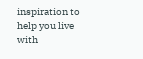inspiration to help you live with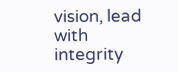vision, lead with integrity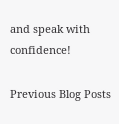and speak with confidence!

Previous Blog Posts